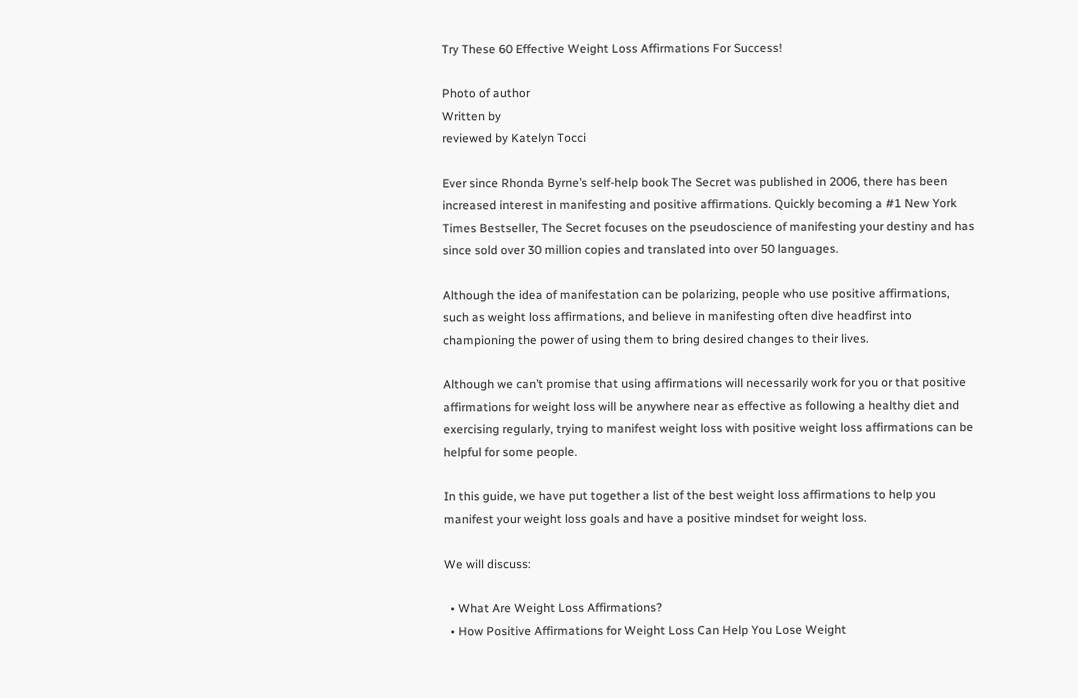Try These 60 Effective Weight Loss Affirmations For Success!

Photo of author
Written by
reviewed by Katelyn Tocci

Ever since Rhonda Byrne’s self-help book The Secret was published in 2006, there has been increased interest in manifesting and positive affirmations. Quickly becoming a #1 New York Times Bestseller, The Secret focuses on the pseudoscience of manifesting your destiny and has since sold over 30 million copies and translated into over 50 languages.

Although the idea of manifestation can be polarizing, people who use positive affirmations, such as weight loss affirmations, and believe in manifesting often dive headfirst into championing the power of using them to bring desired changes to their lives.

Although we can’t promise that using affirmations will necessarily work for you or that positive affirmations for weight loss will be anywhere near as effective as following a healthy diet and exercising regularly, trying to manifest weight loss with positive weight loss affirmations can be helpful for some people.

In this guide, we have put together a list of the best weight loss affirmations to help you manifest your weight loss goals and have a positive mindset for weight loss.

We will discuss:

  • What Are Weight Loss Affirmations?
  • How Positive Affirmations for Weight Loss Can Help You Lose Weight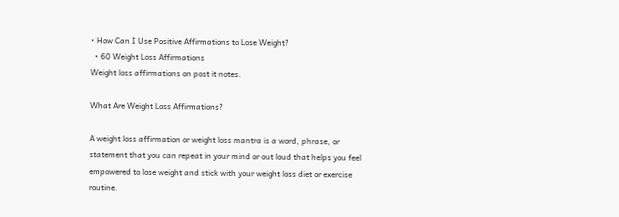• How Can I Use Positive Affirmations to Lose Weight?
  • 60 Weight Loss Affirmations
Weight loss affirmations on post it notes.

What Are Weight Loss Affirmations?

A weight loss affirmation or weight loss mantra is a word, phrase, or statement that you can repeat in your mind or out loud that helps you feel empowered to lose weight and stick with your weight loss diet or exercise routine.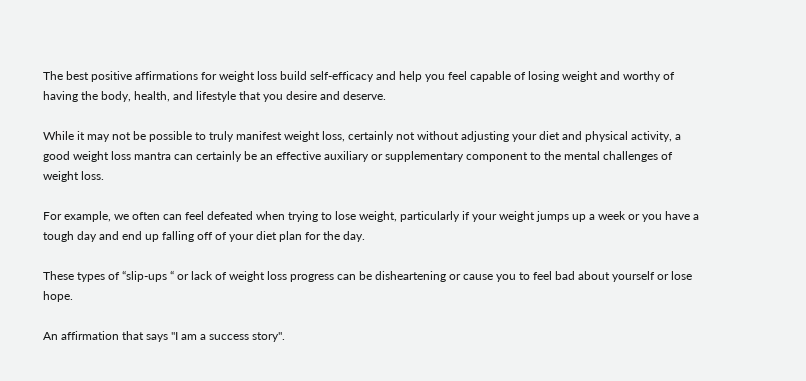The best positive affirmations for weight loss build self-efficacy and help you feel capable of losing weight and worthy of having the body, health, and lifestyle that you desire and deserve.

While it may not be possible to truly manifest weight loss, certainly not without adjusting your diet and physical activity, a good weight loss mantra can certainly be an effective auxiliary or supplementary component to the mental challenges of weight loss.

For example, we often can feel defeated when trying to lose weight, particularly if your weight jumps up a week or you have a tough day and end up falling off of your diet plan for the day.

These types of “slip-ups “ or lack of weight loss progress can be disheartening or cause you to feel bad about yourself or lose hope.

An affirmation that says "I am a success story".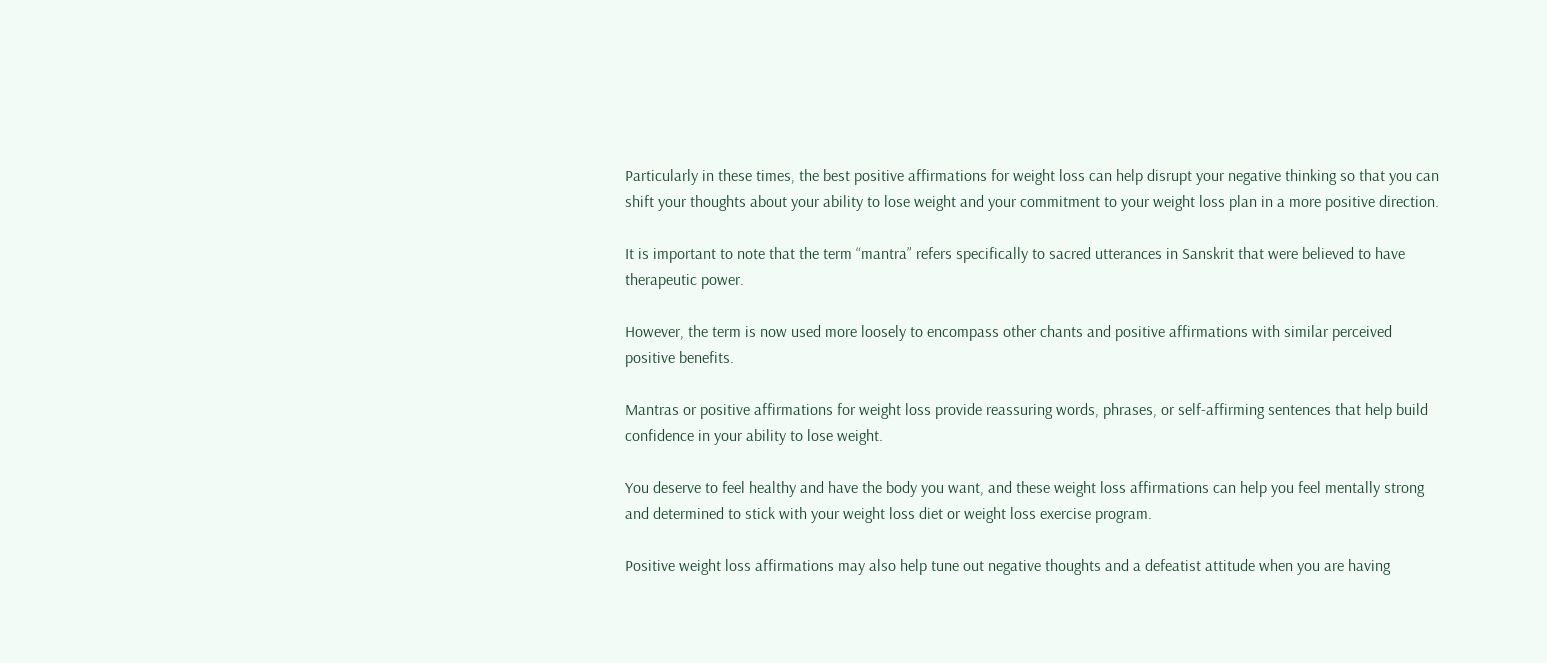Particularly in these times, the best positive affirmations for weight loss can help disrupt your negative thinking so that you can shift your thoughts about your ability to lose weight and your commitment to your weight loss plan in a more positive direction.

It is important to note that the term “mantra” refers specifically to sacred utterances in Sanskrit that were believed to have therapeutic power.

However, the term is now used more loosely to encompass other chants and positive affirmations with similar perceived positive benefits.

Mantras or positive affirmations for weight loss provide reassuring words, phrases, or self-affirming sentences that help build confidence in your ability to lose weight.

You deserve to feel healthy and have the body you want, and these weight loss affirmations can help you feel mentally strong and determined to stick with your weight loss diet or weight loss exercise program.

Positive weight loss affirmations may also help tune out negative thoughts and a defeatist attitude when you are having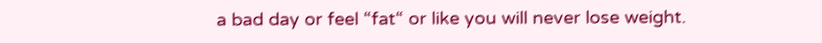a bad day or feel “fat“ or like you will never lose weight.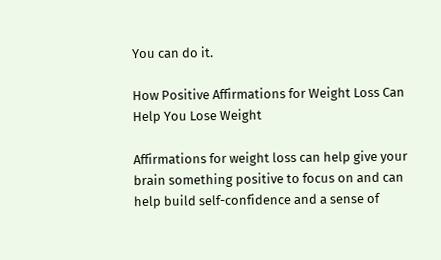You can do it.

How Positive Affirmations for Weight Loss Can Help You Lose Weight

Affirmations for weight loss can help give your brain something positive to focus on and can help build self-confidence and a sense of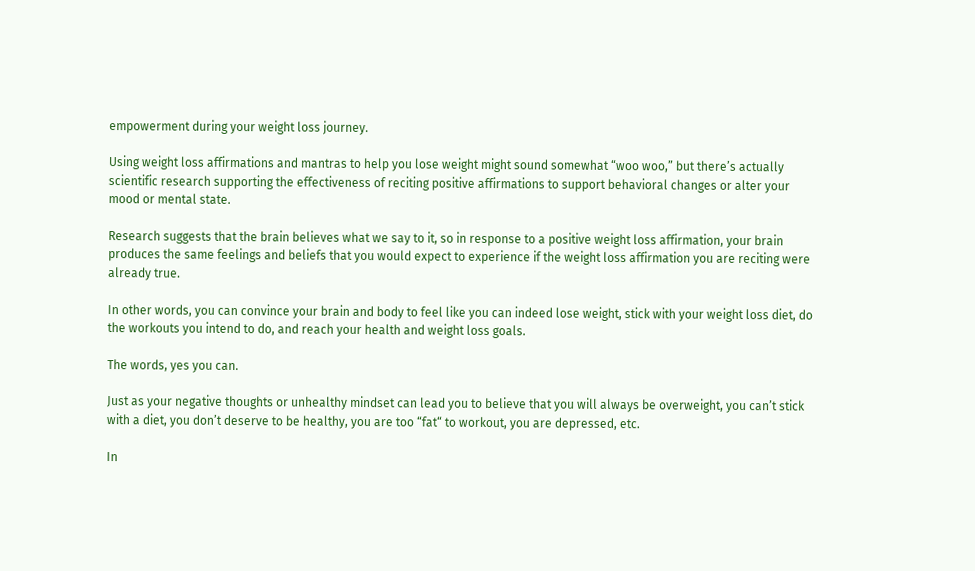empowerment during your weight loss journey.

Using weight loss affirmations and mantras to help you lose weight might sound somewhat “woo woo,” but there’s actually scientific research supporting the effectiveness of reciting positive affirmations to support behavioral changes or alter your mood or mental state.

Research suggests that the brain believes what we say to it, so in response to a positive weight loss affirmation, your brain produces the same feelings and beliefs that you would expect to experience if the weight loss affirmation you are reciting were already true.

In other words, you can convince your brain and body to feel like you can indeed lose weight, stick with your weight loss diet, do the workouts you intend to do, and reach your health and weight loss goals.

The words, yes you can.

Just as your negative thoughts or unhealthy mindset can lead you to believe that you will always be overweight, you can’t stick with a diet, you don’t deserve to be healthy, you are too “fat“ to workout, you are depressed, etc.

In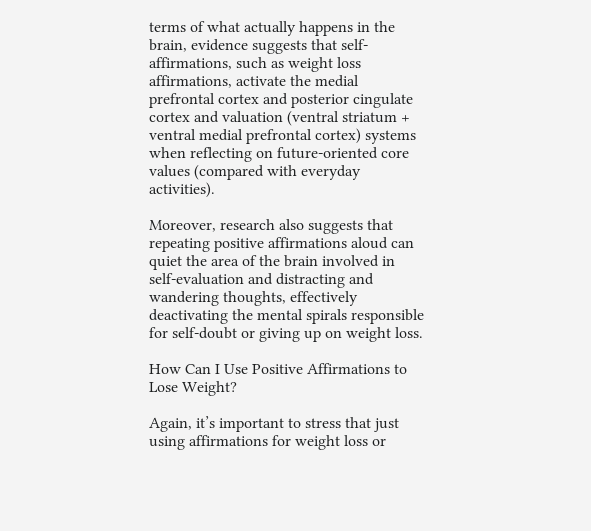terms of what actually happens in the brain, evidence suggests that self-affirmations, such as weight loss affirmations, activate the medial prefrontal cortex and posterior cingulate cortex and valuation (ventral striatum + ventral medial prefrontal cortex) systems when reflecting on future-oriented core values (compared with everyday activities).

Moreover, research also suggests that repeating positive affirmations aloud can quiet the area of the brain involved in self-evaluation and distracting and wandering thoughts, effectively deactivating the mental spirals responsible for self-doubt or giving up on weight loss.

How Can I Use Positive Affirmations to Lose Weight?

Again, it’s important to stress that just using affirmations for weight loss or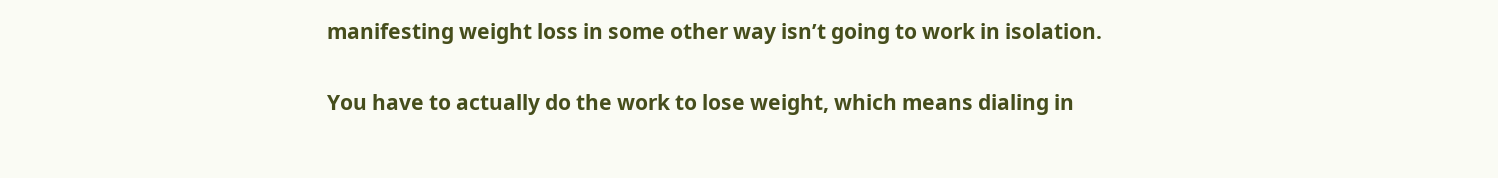manifesting weight loss in some other way isn’t going to work in isolation.

You have to actually do the work to lose weight, which means dialing in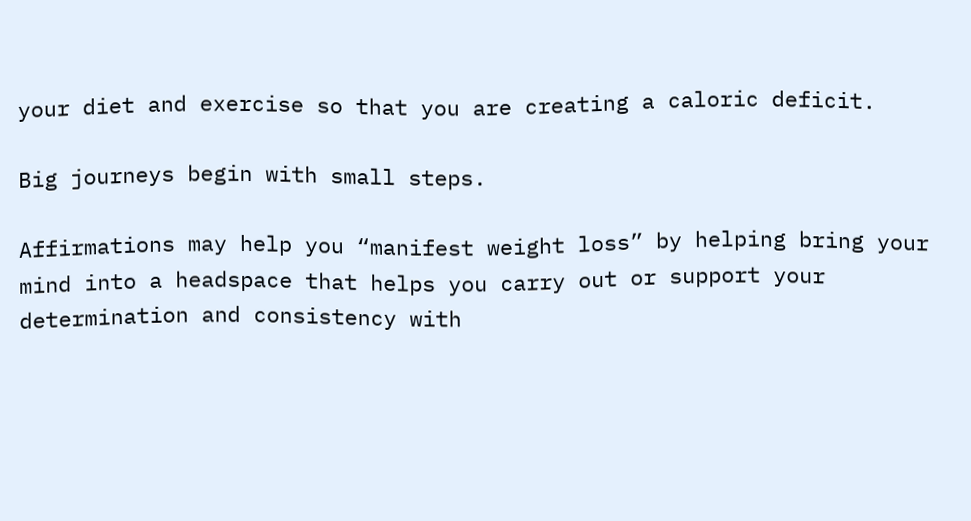your diet and exercise so that you are creating a caloric deficit.

Big journeys begin with small steps.

Affirmations may help you “manifest weight loss” by helping bring your mind into a headspace that helps you carry out or support your determination and consistency with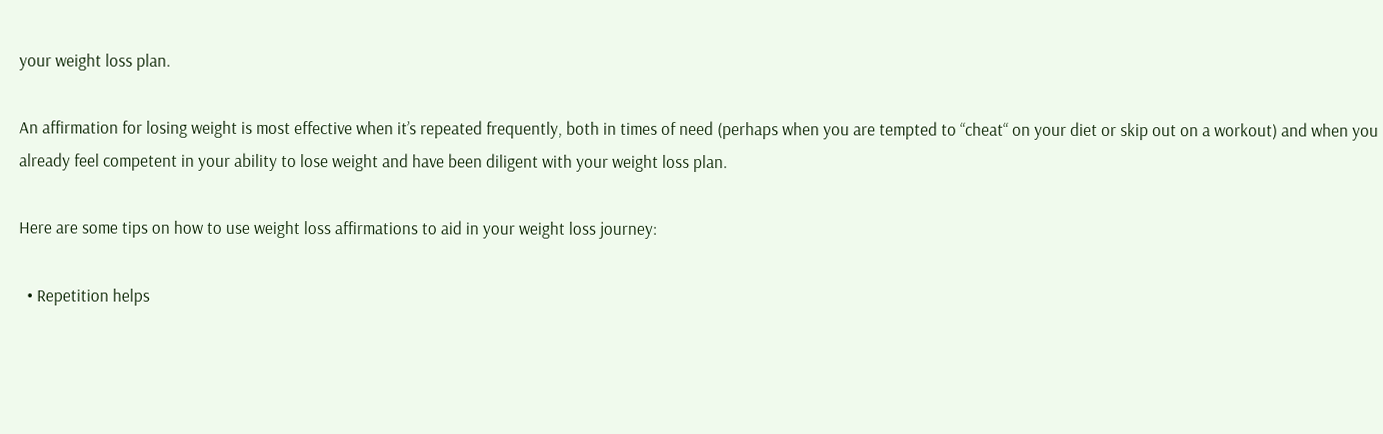your weight loss plan.

An affirmation for losing weight is most effective when it’s repeated frequently, both in times of need (perhaps when you are tempted to “cheat“ on your diet or skip out on a workout) and when you already feel competent in your ability to lose weight and have been diligent with your weight loss plan.

Here are some tips on how to use weight loss affirmations to aid in your weight loss journey:

  • Repetition helps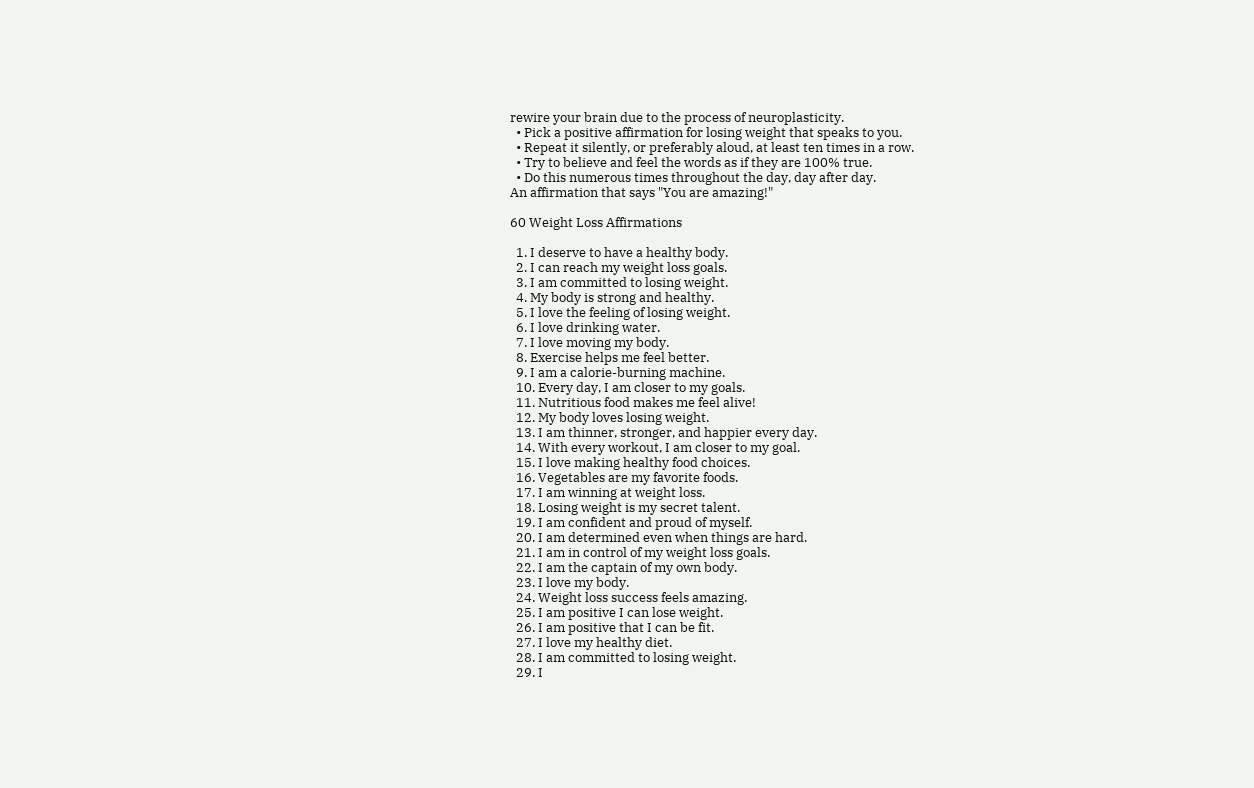rewire your brain due to the process of neuroplasticity.
  • Pick a positive affirmation for losing weight that speaks to you.
  • Repeat it silently, or preferably aloud, at least ten times in a row.
  • Try to believe and feel the words as if they are 100% true.
  • Do this numerous times throughout the day, day after day.
An affirmation that says "You are amazing!"

60 Weight Loss Affirmations

  1. I deserve to have a healthy body.
  2. I can reach my weight loss goals.
  3. I am committed to losing weight.
  4. My body is strong and healthy.
  5. I love the feeling of losing weight.
  6. I love drinking water.
  7. I love moving my body.
  8. Exercise helps me feel better.
  9. I am a calorie-burning machine.
  10. Every day, I am closer to my goals.
  11. Nutritious food makes me feel alive!
  12. My body loves losing weight.
  13. I am thinner, stronger, and happier every day.
  14. With every workout, I am closer to my goal.
  15. I love making healthy food choices.
  16. Vegetables are my favorite foods.
  17. I am winning at weight loss.
  18. Losing weight is my secret talent.
  19. I am confident and proud of myself.
  20. I am determined even when things are hard.
  21. I am in control of my weight loss goals.
  22. I am the captain of my own body.
  23. I love my body.
  24. Weight loss success feels amazing.
  25. I am positive I can lose weight.
  26. I am positive that I can be fit.
  27. I love my healthy diet.
  28. I am committed to losing weight.
  29. I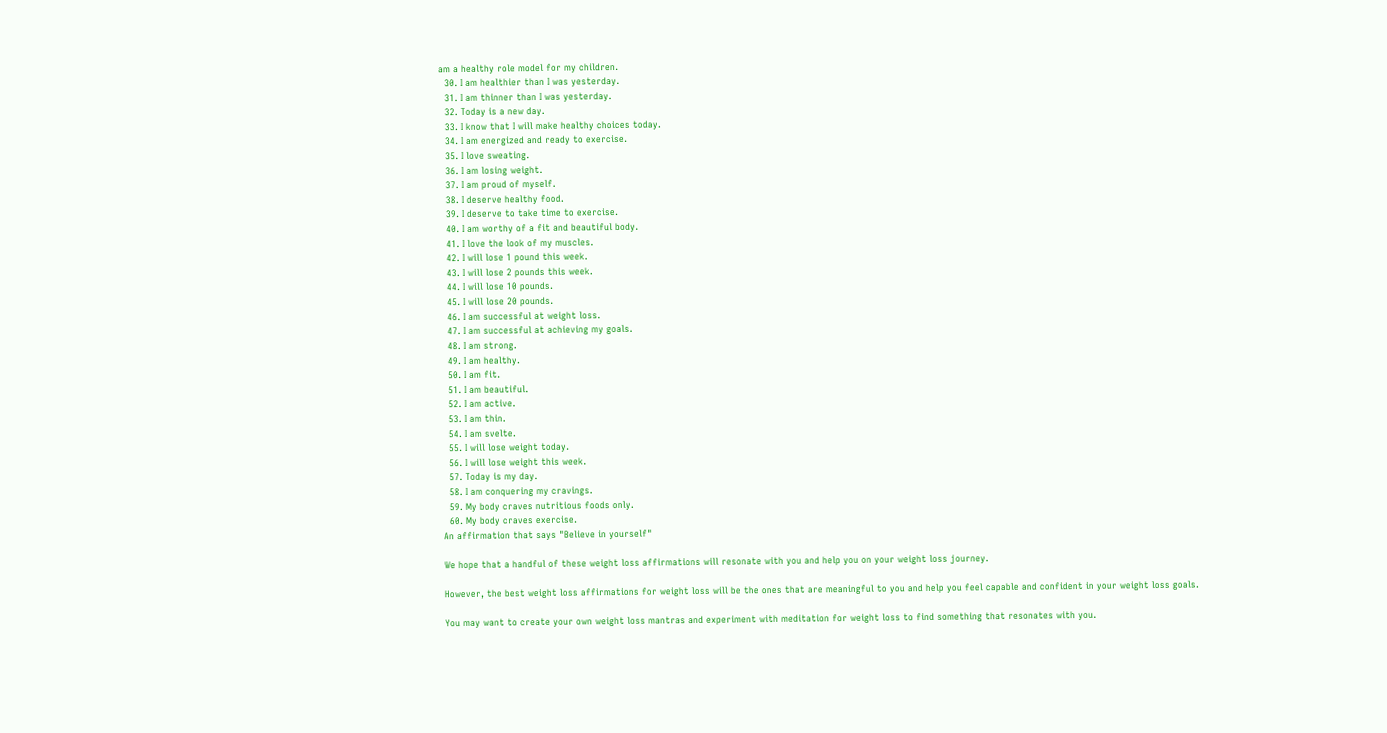am a healthy role model for my children.
  30. I am healthier than I was yesterday.
  31. I am thinner than I was yesterday.
  32. Today is a new day.
  33. I know that I will make healthy choices today.
  34. I am energized and ready to exercise.
  35. I love sweating.
  36. I am losing weight.
  37. I am proud of myself.
  38. I deserve healthy food.
  39. I deserve to take time to exercise.
  40. I am worthy of a fit and beautiful body.
  41. I love the look of my muscles.
  42. I will lose 1 pound this week.
  43. I will lose 2 pounds this week.
  44. I will lose 10 pounds.
  45. I will lose 20 pounds.
  46. I am successful at weight loss.
  47. I am successful at achieving my goals.
  48. I am strong.
  49. I am healthy.
  50. I am fit.
  51. I am beautiful.
  52. I am active.
  53. I am thin.
  54. I am svelte.
  55. I will lose weight today.
  56. I will lose weight this week.
  57. Today is my day.
  58. I am conquering my cravings.
  59. My body craves nutritious foods only.
  60. My body craves exercise.
An affirmation that says "Believe in yourself"

We hope that a handful of these weight loss affirmations will resonate with you and help you on your weight loss journey.

However, the best weight loss affirmations for weight loss will be the ones that are meaningful to you and help you feel capable and confident in your weight loss goals.

You may want to create your own weight loss mantras and experiment with meditation for weight loss to find something that resonates with you.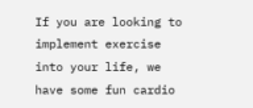If you are looking to implement exercise into your life, we have some fun cardio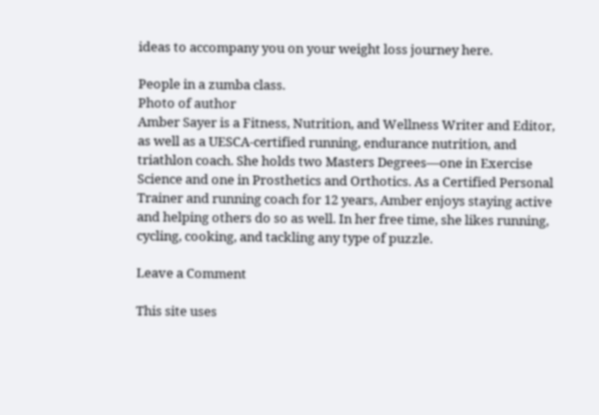ideas to accompany you on your weight loss journey here.

People in a zumba class.
Photo of author
Amber Sayer is a Fitness, Nutrition, and Wellness Writer and Editor, as well as a UESCA-certified running, endurance nutrition, and triathlon coach. She holds two Masters Degrees—one in Exercise Science and one in Prosthetics and Orthotics. As a Certified Personal Trainer and running coach for 12 years, Amber enjoys staying active and helping others do so as well. In her free time, she likes running, cycling, cooking, and tackling any type of puzzle.

Leave a Comment

This site uses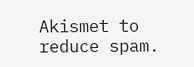Akismet to reduce spam.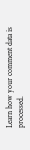Learn how your comment data is processed.